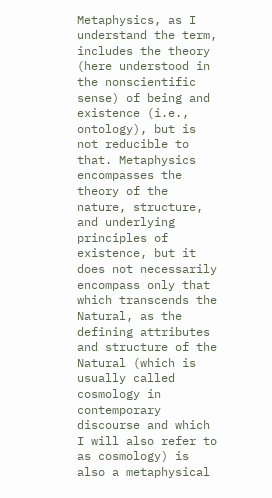Metaphysics, as I understand the term, includes the theory (here understood in the nonscientific sense) of being and existence (i.e., ontology), but is not reducible to that. Metaphysics encompasses the theory of the nature, structure, and underlying principles of existence, but it does not necessarily encompass only that which transcends the Natural, as the defining attributes and structure of the Natural (which is usually called cosmology in contemporary discourse and which I will also refer to as cosmology) is also a metaphysical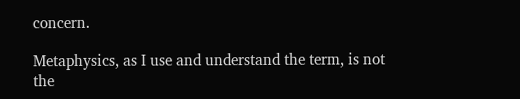concern.

Metaphysics, as I use and understand the term, is not the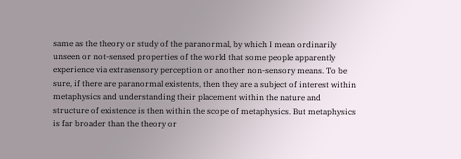same as the theory or study of the paranormal, by which I mean ordinarily unseen or not-sensed properties of the world that some people apparently experience via extrasensory perception or another non-sensory means. To be sure, if there are paranormal existents, then they are a subject of interest within metaphysics and understanding their placement within the nature and structure of existence is then within the scope of metaphysics. But metaphysics is far broader than the theory or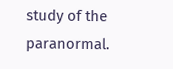study of the paranormal.